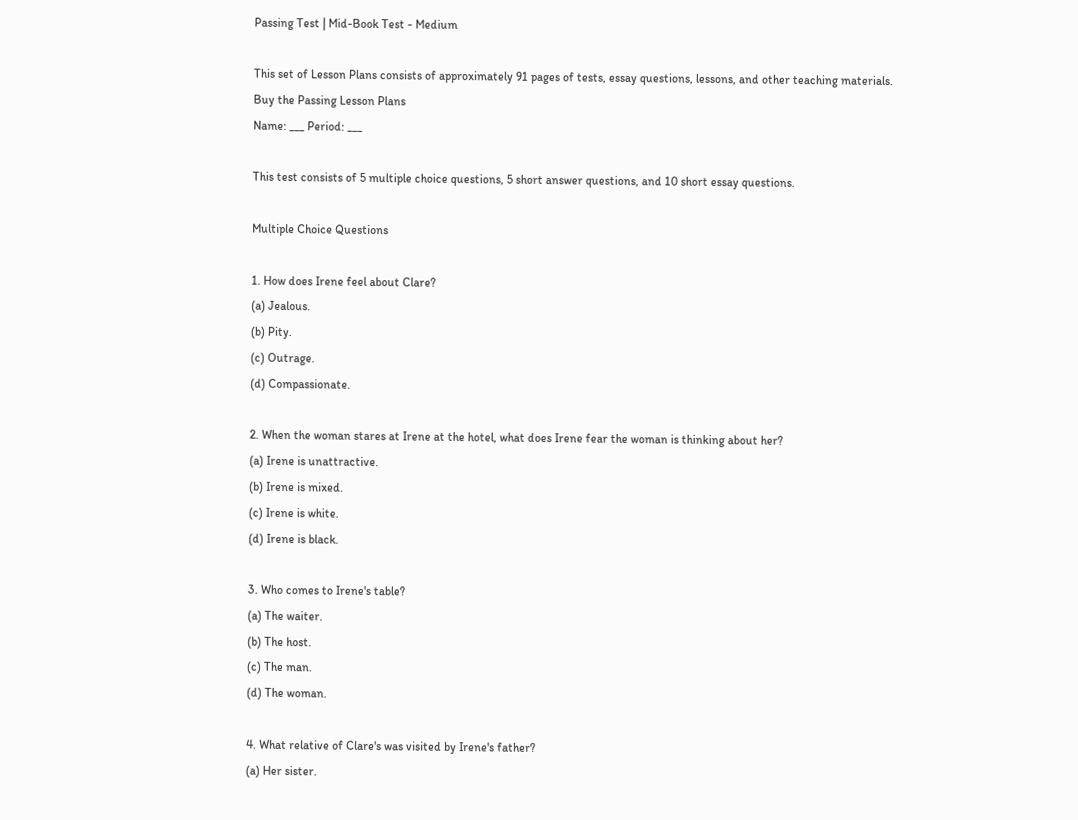Passing Test | Mid-Book Test - Medium

This set of Lesson Plans consists of approximately 91 pages of tests, essay questions, lessons, and other teaching materials.
Buy the Passing Lesson Plans
Name: ___ Period: ___

This test consists of 5 multiple choice questions, 5 short answer questions, and 10 short essay questions.

Multiple Choice Questions

1. How does Irene feel about Clare?
(a) Jealous.
(b) Pity.
(c) Outrage.
(d) Compassionate.

2. When the woman stares at Irene at the hotel, what does Irene fear the woman is thinking about her?
(a) Irene is unattractive.
(b) Irene is mixed.
(c) Irene is white.
(d) Irene is black.

3. Who comes to Irene's table?
(a) The waiter.
(b) The host.
(c) The man.
(d) The woman.

4. What relative of Clare's was visited by Irene's father?
(a) Her sister.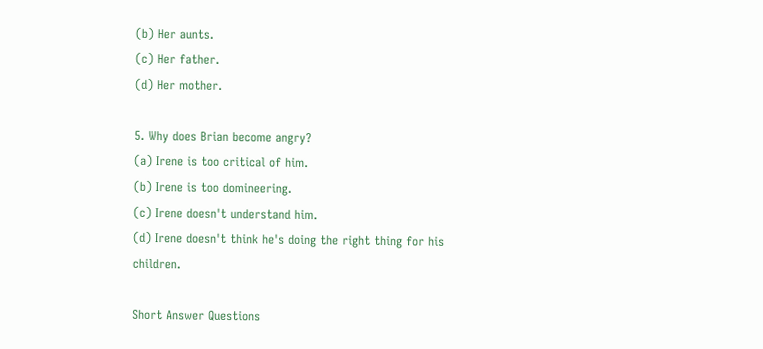(b) Her aunts.
(c) Her father.
(d) Her mother.

5. Why does Brian become angry?
(a) Irene is too critical of him.
(b) Irene is too domineering.
(c) Irene doesn't understand him.
(d) Irene doesn't think he's doing the right thing for his children.

Short Answer Questions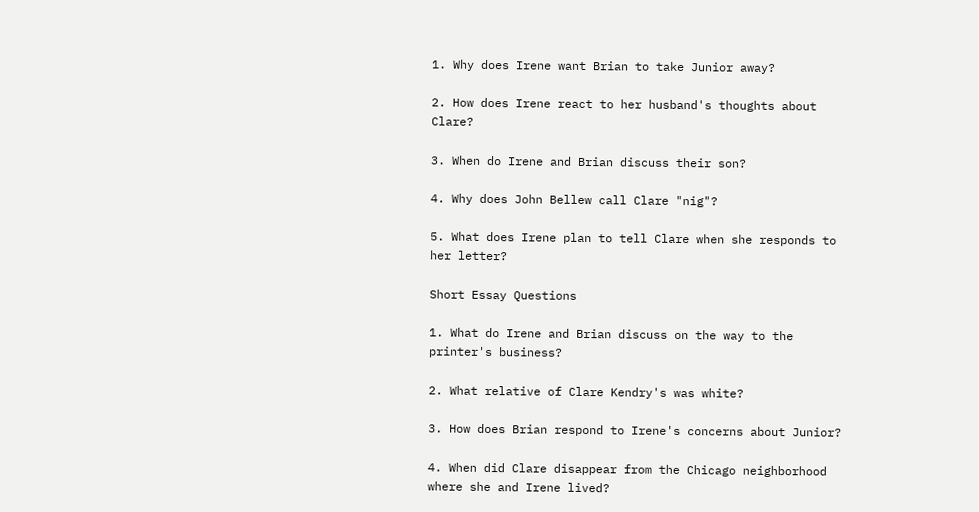1. Why does Irene want Brian to take Junior away?

2. How does Irene react to her husband's thoughts about Clare?

3. When do Irene and Brian discuss their son?

4. Why does John Bellew call Clare "nig"?

5. What does Irene plan to tell Clare when she responds to her letter?

Short Essay Questions

1. What do Irene and Brian discuss on the way to the printer's business?

2. What relative of Clare Kendry's was white?

3. How does Brian respond to Irene's concerns about Junior?

4. When did Clare disappear from the Chicago neighborhood where she and Irene lived?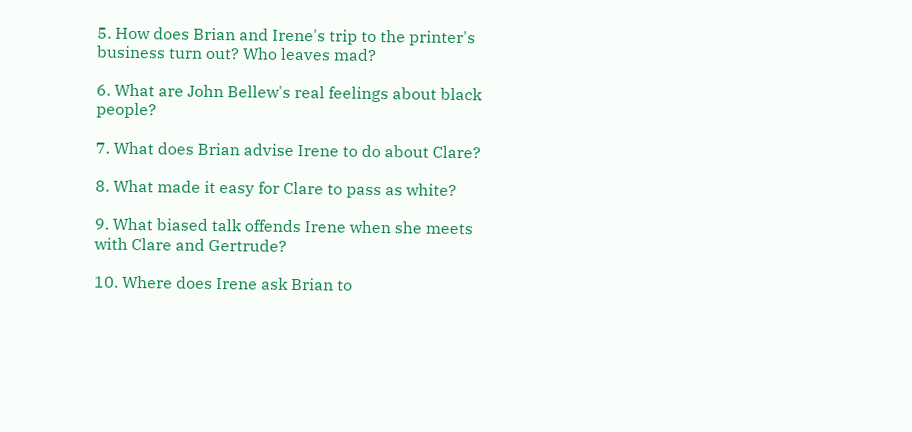5. How does Brian and Irene's trip to the printer's business turn out? Who leaves mad?

6. What are John Bellew's real feelings about black people?

7. What does Brian advise Irene to do about Clare?

8. What made it easy for Clare to pass as white?

9. What biased talk offends Irene when she meets with Clare and Gertrude?

10. Where does Irene ask Brian to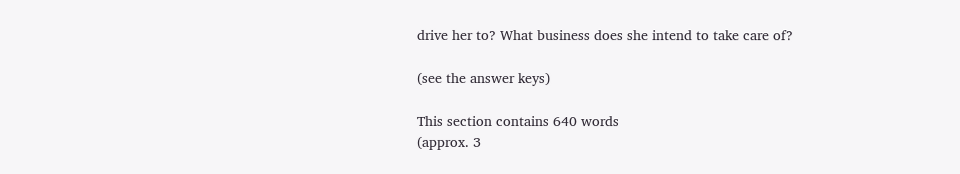drive her to? What business does she intend to take care of?

(see the answer keys)

This section contains 640 words
(approx. 3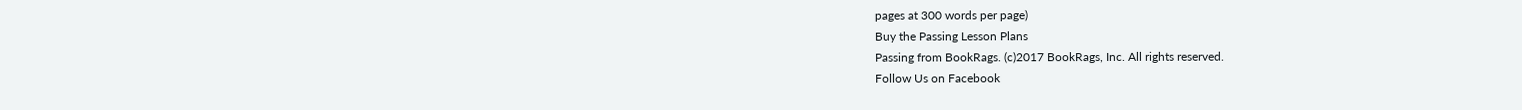pages at 300 words per page)
Buy the Passing Lesson Plans
Passing from BookRags. (c)2017 BookRags, Inc. All rights reserved.
Follow Us on Facebook